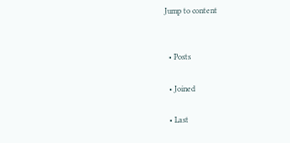Jump to content


  • Posts

  • Joined

  • Last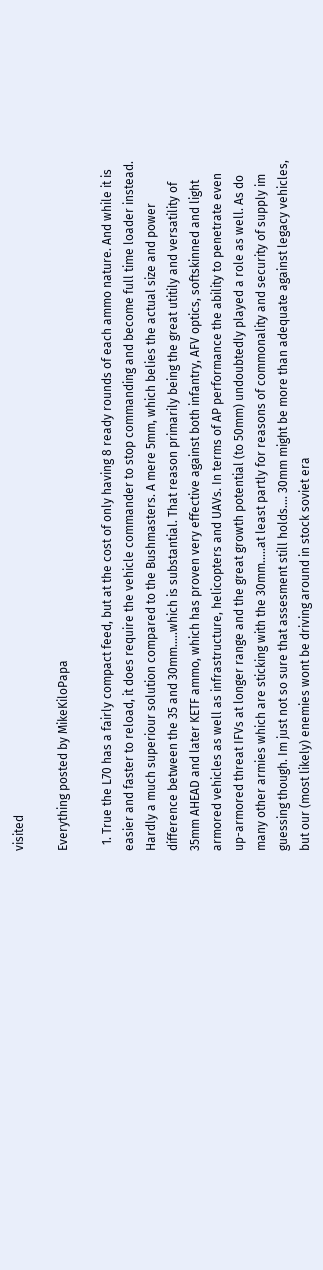visited

Everything posted by MikeKiloPapa

  1. True the L70 has a fairly compact feed, but at the cost of only having 8 ready rounds of each ammo nature. And while it is easier and faster to reload, it does require the vehicle commander to stop commanding and become full time loader instead. Hardly a much superiour solution compared to the Bushmasters. A mere 5mm, which belies the actual size and power difference between the 35 and 30mm.....which is substantial. That reason primarily being the great utitily and versatility of 35mm AHEAD and later KETF ammo, which has proven very effective against both infantry, AFV optics, softskinned and light armored vehicles as well as infrastructure, helicopters and UAVs. In terms of AP performance the ability to penetrate even up-armored threat IFVs at longer range and the great growth potential (to 50mm) undoubtedly played a role as well. As do many other armies which are sticking with the 30mm.....at least partly for reasons of commonality and security of supply im guessing though. Im just not so sure that assesment still holds.... 30mm might be more than adequate against legacy vehicles, but our (most likely) enemies wont be driving around in stock soviet era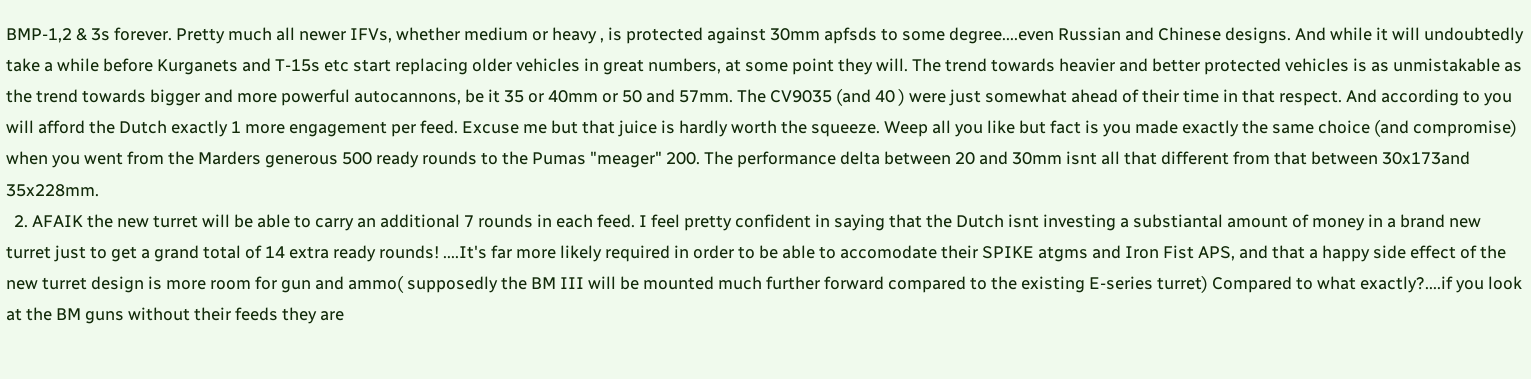BMP-1,2 & 3s forever. Pretty much all newer IFVs, whether medium or heavy , is protected against 30mm apfsds to some degree....even Russian and Chinese designs. And while it will undoubtedly take a while before Kurganets and T-15s etc start replacing older vehicles in great numbers, at some point they will. The trend towards heavier and better protected vehicles is as unmistakable as the trend towards bigger and more powerful autocannons, be it 35 or 40mm or 50 and 57mm. The CV9035 (and 40 ) were just somewhat ahead of their time in that respect. And according to you will afford the Dutch exactly 1 more engagement per feed. Excuse me but that juice is hardly worth the squeeze. Weep all you like but fact is you made exactly the same choice (and compromise) when you went from the Marders generous 500 ready rounds to the Pumas "meager" 200. The performance delta between 20 and 30mm isnt all that different from that between 30x173and 35x228mm.
  2. AFAIK the new turret will be able to carry an additional 7 rounds in each feed. I feel pretty confident in saying that the Dutch isnt investing a substiantal amount of money in a brand new turret just to get a grand total of 14 extra ready rounds! ....It's far more likely required in order to be able to accomodate their SPIKE atgms and Iron Fist APS, and that a happy side effect of the new turret design is more room for gun and ammo( supposedly the BM III will be mounted much further forward compared to the existing E-series turret) Compared to what exactly?....if you look at the BM guns without their feeds they are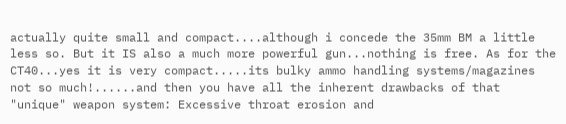actually quite small and compact....although i concede the 35mm BM a little less so. But it IS also a much more powerful gun...nothing is free. As for the CT40...yes it is very compact.....its bulky ammo handling systems/magazines not so much!......and then you have all the inherent drawbacks of that "unique" weapon system: Excessive throat erosion and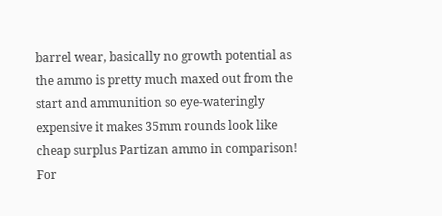barrel wear, basically no growth potential as the ammo is pretty much maxed out from the start and ammunition so eye-wateringly expensive it makes 35mm rounds look like cheap surplus Partizan ammo in comparison! For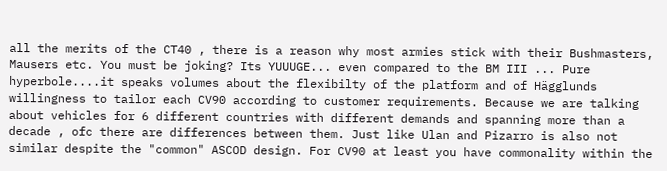all the merits of the CT40 , there is a reason why most armies stick with their Bushmasters, Mausers etc. You must be joking? Its YUUUGE... even compared to the BM III ... Pure hyperbole....it speaks volumes about the flexibilty of the platform and of Hägglunds willingness to tailor each CV90 according to customer requirements. Because we are talking about vehicles for 6 different countries with different demands and spanning more than a decade , ofc there are differences between them. Just like Ulan and Pizarro is also not similar despite the "common" ASCOD design. For CV90 at least you have commonality within the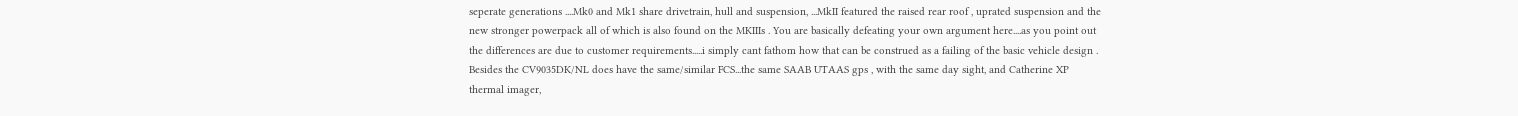seperate generations ....Mk0 and Mk1 share drivetrain, hull and suspension, ...MkII featured the raised rear roof , uprated suspension and the new stronger powerpack all of which is also found on the MKIIIs . You are basically defeating your own argument here....as you point out the differences are due to customer requirements.....i simply cant fathom how that can be construed as a failing of the basic vehicle design . Besides the CV9035DK/NL does have the same/similar FCS...the same SAAB UTAAS gps , with the same day sight, and Catherine XP thermal imager,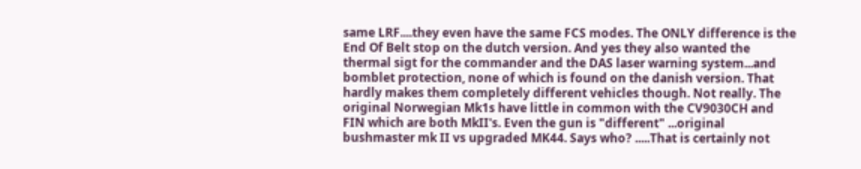same LRF....they even have the same FCS modes. The ONLY difference is the End Of Belt stop on the dutch version. And yes they also wanted the thermal sigt for the commander and the DAS laser warning system...and bomblet protection, none of which is found on the danish version. That hardly makes them completely different vehicles though. Not really. The original Norwegian Mk1s have little in common with the CV9030CH and FIN which are both MkII's. Even the gun is "different" ...original bushmaster mk II vs upgraded MK44. Says who? .....That is certainly not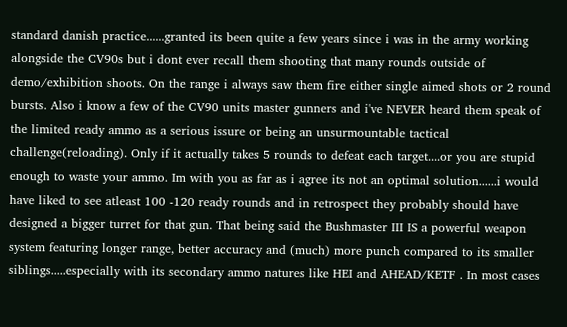standard danish practice......granted its been quite a few years since i was in the army working alongside the CV90s but i dont ever recall them shooting that many rounds outside of demo/exhibition shoots. On the range i always saw them fire either single aimed shots or 2 round bursts. Also i know a few of the CV90 units master gunners and i've NEVER heard them speak of the limited ready ammo as a serious issure or being an unsurmountable tactical challenge(reloading). Only if it actually takes 5 rounds to defeat each target....or you are stupid enough to waste your ammo. Im with you as far as i agree its not an optimal solution......i would have liked to see atleast 100 -120 ready rounds and in retrospect they probably should have designed a bigger turret for that gun. That being said the Bushmaster III IS a powerful weapon system featuring longer range, better accuracy and (much) more punch compared to its smaller siblings.....especially with its secondary ammo natures like HEI and AHEAD/KETF . In most cases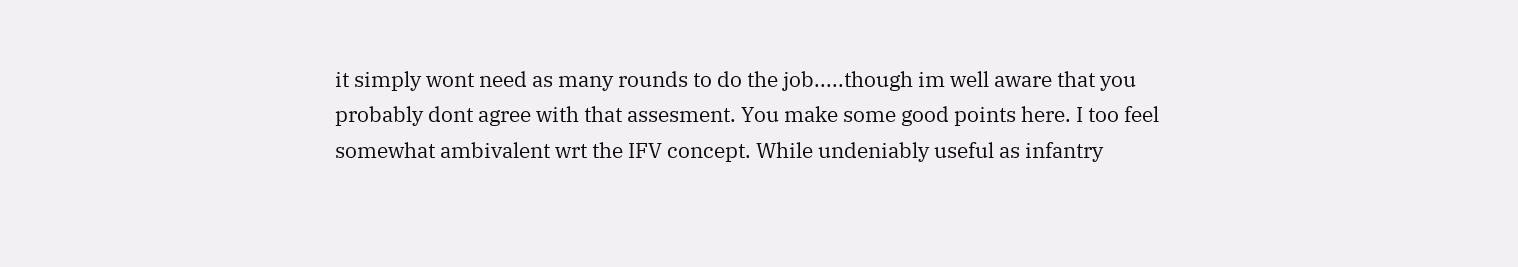it simply wont need as many rounds to do the job.....though im well aware that you probably dont agree with that assesment. You make some good points here. I too feel somewhat ambivalent wrt the IFV concept. While undeniably useful as infantry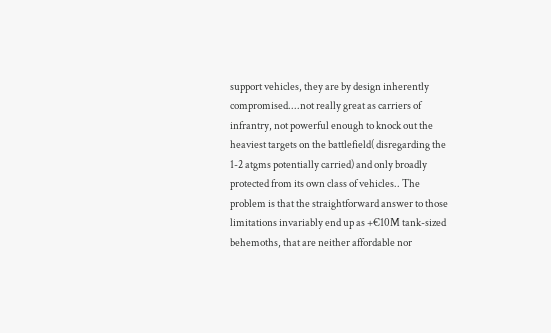support vehicles, they are by design inherently compromised....not really great as carriers of infrantry, not powerful enough to knock out the heaviest targets on the battlefield( disregarding the 1-2 atgms potentially carried) and only broadly protected from its own class of vehicles.. The problem is that the straightforward answer to those limitations invariably end up as +€10M tank-sized behemoths, that are neither affordable nor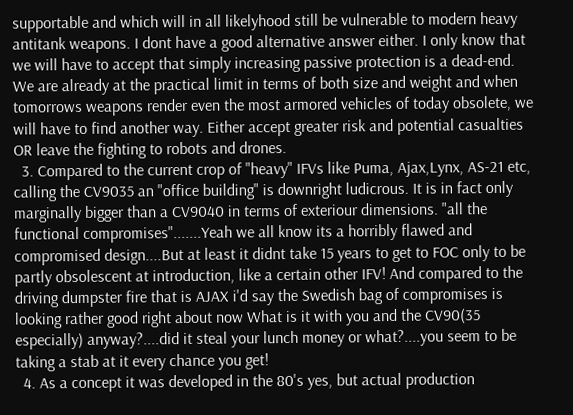supportable and which will in all likelyhood still be vulnerable to modern heavy antitank weapons. I dont have a good alternative answer either. I only know that we will have to accept that simply increasing passive protection is a dead-end. We are already at the practical limit in terms of both size and weight and when tomorrows weapons render even the most armored vehicles of today obsolete, we will have to find another way. Either accept greater risk and potential casualties OR leave the fighting to robots and drones.
  3. Compared to the current crop of "heavy" IFVs like Puma, Ajax,Lynx, AS-21 etc, calling the CV9035 an "office building" is downright ludicrous. It is in fact only marginally bigger than a CV9040 in terms of exteriour dimensions. "all the functional compromises".......Yeah we all know its a horribly flawed and compromised design....But at least it didnt take 15 years to get to FOC only to be partly obsolescent at introduction, like a certain other IFV! And compared to the driving dumpster fire that is AJAX i'd say the Swedish bag of compromises is looking rather good right about now What is it with you and the CV90(35 especially) anyway?....did it steal your lunch money or what?....you seem to be taking a stab at it every chance you get!
  4. As a concept it was developed in the 80's yes, but actual production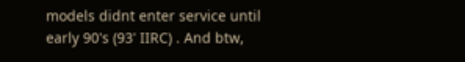models didnt enter service until early 90's (93' IIRC) . And btw,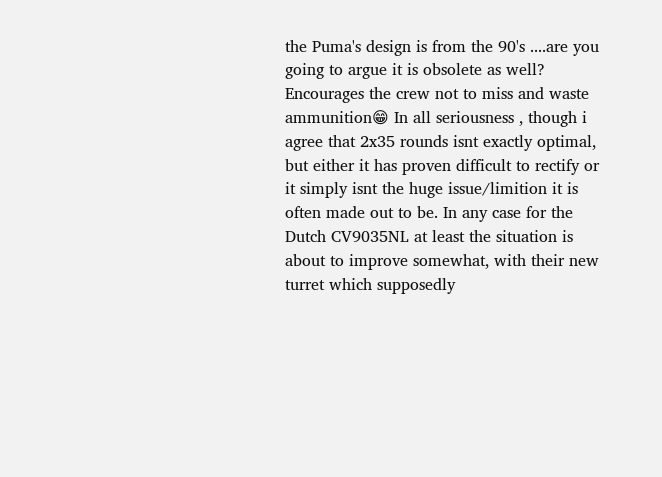the Puma's design is from the 90's ....are you going to argue it is obsolete as well? Encourages the crew not to miss and waste ammunition😁 In all seriousness , though i agree that 2x35 rounds isnt exactly optimal, but either it has proven difficult to rectify or it simply isnt the huge issue/limition it is often made out to be. In any case for the Dutch CV9035NL at least the situation is about to improve somewhat, with their new turret which supposedly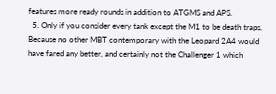features more ready rounds in addition to ATGMS and APS.
  5. Only if you consider every tank except the M1 to be death traps. Because no other MBT contemporary with the Leopard 2A4 would have fared any better, and certainly not the Challenger 1 which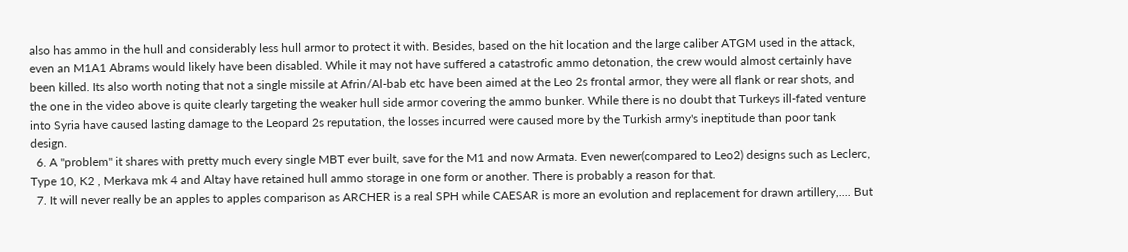also has ammo in the hull and considerably less hull armor to protect it with. Besides, based on the hit location and the large caliber ATGM used in the attack, even an M1A1 Abrams would likely have been disabled. While it may not have suffered a catastrofic ammo detonation, the crew would almost certainly have been killed. Its also worth noting that not a single missile at Afrin/Al-bab etc have been aimed at the Leo 2s frontal armor, they were all flank or rear shots, and the one in the video above is quite clearly targeting the weaker hull side armor covering the ammo bunker. While there is no doubt that Turkeys ill-fated venture into Syria have caused lasting damage to the Leopard 2s reputation, the losses incurred were caused more by the Turkish army's ineptitude than poor tank design.
  6. A "problem" it shares with pretty much every single MBT ever built, save for the M1 and now Armata. Even newer(compared to Leo2) designs such as Leclerc, Type 10, K2 , Merkava mk 4 and Altay have retained hull ammo storage in one form or another. There is probably a reason for that.
  7. It will never really be an apples to apples comparison as ARCHER is a real SPH while CAESAR is more an evolution and replacement for drawn artillery,.... But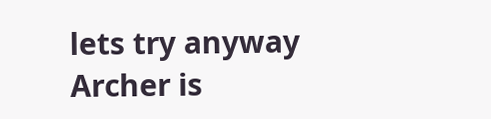lets try anyway Archer is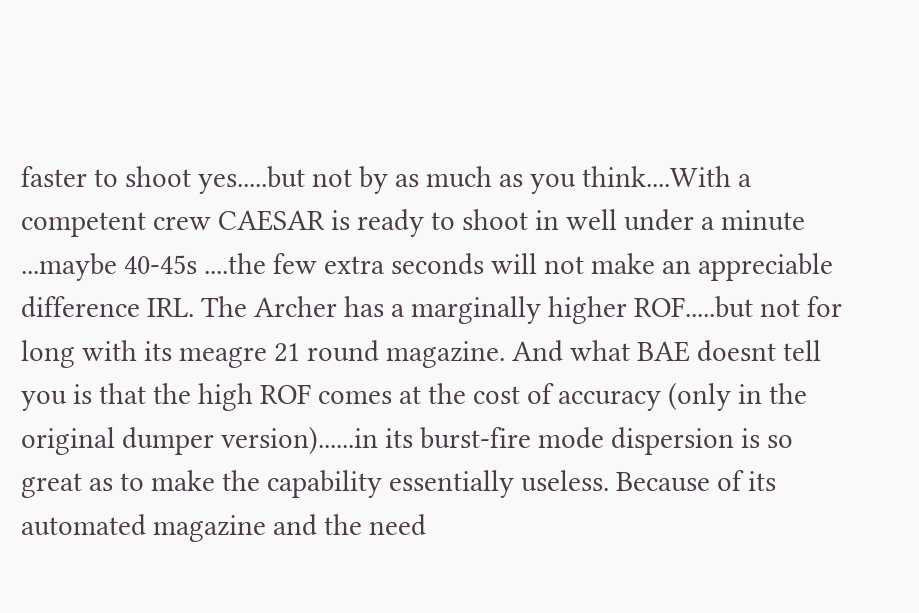faster to shoot yes.....but not by as much as you think....With a competent crew CAESAR is ready to shoot in well under a minute ...maybe 40-45s ....the few extra seconds will not make an appreciable difference IRL. The Archer has a marginally higher ROF.....but not for long with its meagre 21 round magazine. And what BAE doesnt tell you is that the high ROF comes at the cost of accuracy (only in the original dumper version)......in its burst-fire mode dispersion is so great as to make the capability essentially useless. Because of its automated magazine and the need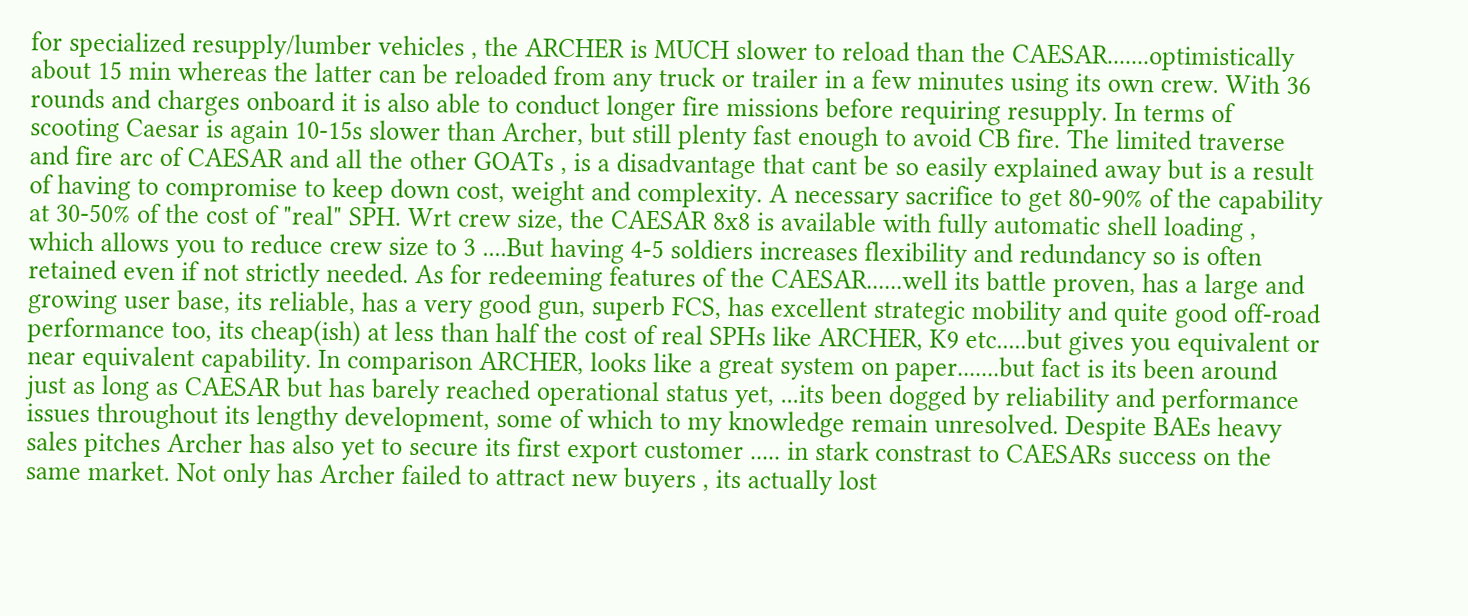for specialized resupply/lumber vehicles , the ARCHER is MUCH slower to reload than the CAESAR.......optimistically about 15 min whereas the latter can be reloaded from any truck or trailer in a few minutes using its own crew. With 36 rounds and charges onboard it is also able to conduct longer fire missions before requiring resupply. In terms of scooting Caesar is again 10-15s slower than Archer, but still plenty fast enough to avoid CB fire. The limited traverse and fire arc of CAESAR and all the other GOATs , is a disadvantage that cant be so easily explained away but is a result of having to compromise to keep down cost, weight and complexity. A necessary sacrifice to get 80-90% of the capability at 30-50% of the cost of "real" SPH. Wrt crew size, the CAESAR 8x8 is available with fully automatic shell loading , which allows you to reduce crew size to 3 ....But having 4-5 soldiers increases flexibility and redundancy so is often retained even if not strictly needed. As for redeeming features of the CAESAR......well its battle proven, has a large and growing user base, its reliable, has a very good gun, superb FCS, has excellent strategic mobility and quite good off-road performance too, its cheap(ish) at less than half the cost of real SPHs like ARCHER, K9 etc.....but gives you equivalent or near equivalent capability. In comparison ARCHER, looks like a great system on paper.......but fact is its been around just as long as CAESAR but has barely reached operational status yet, ...its been dogged by reliability and performance issues throughout its lengthy development, some of which to my knowledge remain unresolved. Despite BAEs heavy sales pitches Archer has also yet to secure its first export customer ..... in stark constrast to CAESARs success on the same market. Not only has Archer failed to attract new buyers , its actually lost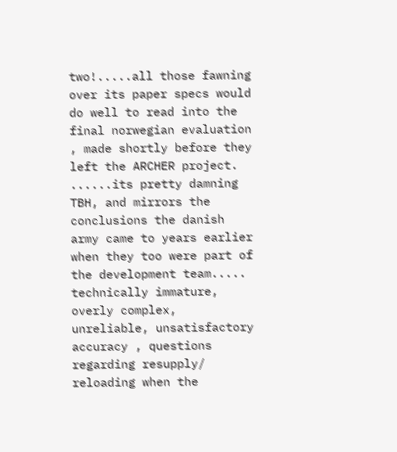two!.....all those fawning over its paper specs would do well to read into the final norwegian evaluation , made shortly before they left the ARCHER project. ......its pretty damning TBH, and mirrors the conclusions the danish army came to years earlier when they too were part of the development team..... technically immature, overly complex, unreliable, unsatisfactory accuracy , questions regarding resupply/ reloading when the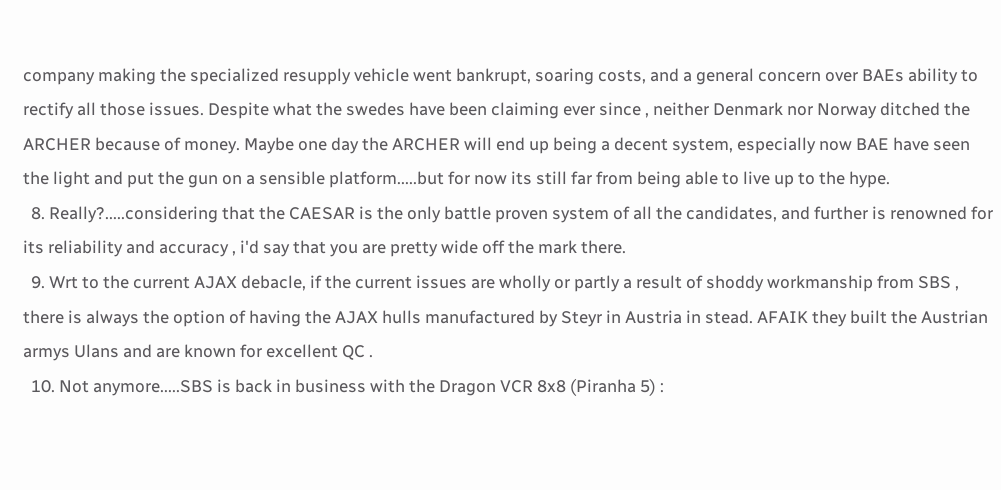company making the specialized resupply vehicle went bankrupt, soaring costs, and a general concern over BAEs ability to rectify all those issues. Despite what the swedes have been claiming ever since , neither Denmark nor Norway ditched the ARCHER because of money. Maybe one day the ARCHER will end up being a decent system, especially now BAE have seen the light and put the gun on a sensible platform.....but for now its still far from being able to live up to the hype.
  8. Really?.....considering that the CAESAR is the only battle proven system of all the candidates, and further is renowned for its reliability and accuracy , i'd say that you are pretty wide off the mark there.
  9. Wrt to the current AJAX debacle, if the current issues are wholly or partly a result of shoddy workmanship from SBS , there is always the option of having the AJAX hulls manufactured by Steyr in Austria in stead. AFAIK they built the Austrian armys Ulans and are known for excellent QC .
  10. Not anymore.....SBS is back in business with the Dragon VCR 8x8 (Piranha 5) :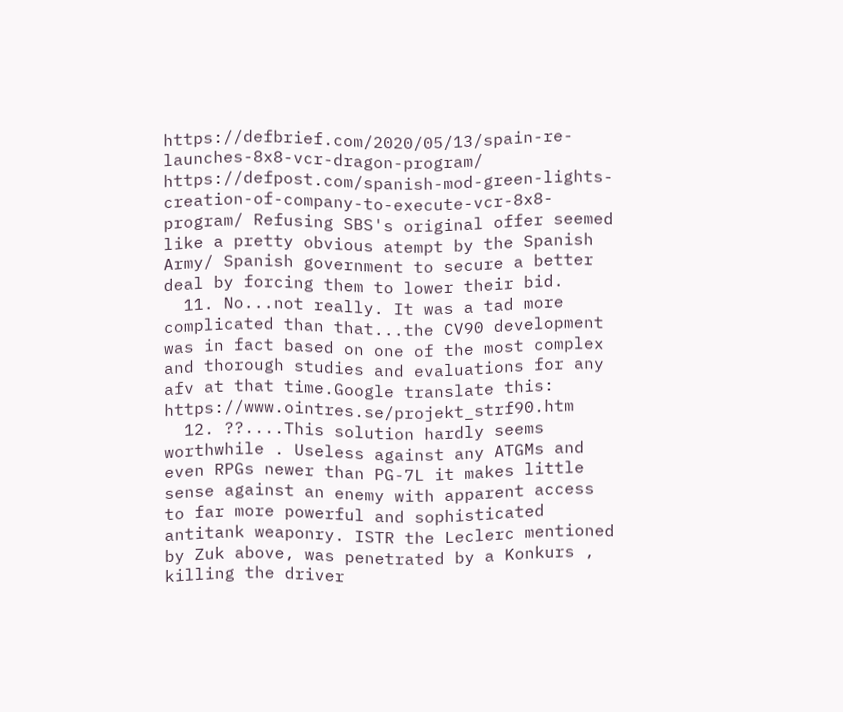https://defbrief.com/2020/05/13/spain-re-launches-8x8-vcr-dragon-program/ https://defpost.com/spanish-mod-green-lights-creation-of-company-to-execute-vcr-8x8-program/ Refusing SBS's original offer seemed like a pretty obvious atempt by the Spanish Army/ Spanish government to secure a better deal by forcing them to lower their bid.
  11. No...not really. It was a tad more complicated than that...the CV90 development was in fact based on one of the most complex and thorough studies and evaluations for any afv at that time.Google translate this: https://www.ointres.se/projekt_strf90.htm
  12. ??....This solution hardly seems worthwhile . Useless against any ATGMs and even RPGs newer than PG-7L it makes little sense against an enemy with apparent access to far more powerful and sophisticated antitank weaponry. ISTR the Leclerc mentioned by Zuk above, was penetrated by a Konkurs , killing the driver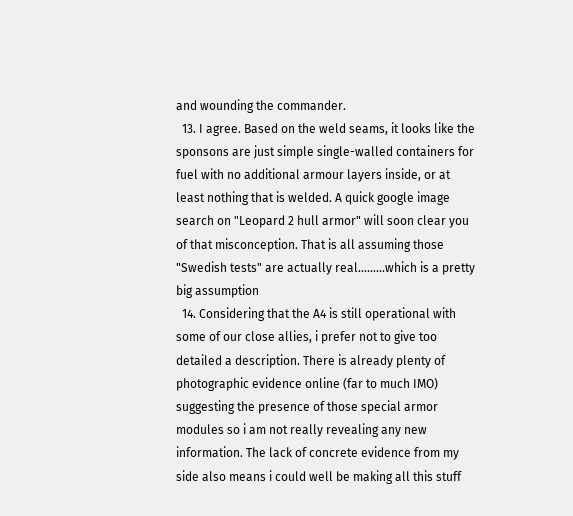and wounding the commander.
  13. I agree. Based on the weld seams, it looks like the sponsons are just simple single-walled containers for fuel with no additional armour layers inside, or at least nothing that is welded. A quick google image search on "Leopard 2 hull armor" will soon clear you of that misconception. That is all assuming those "Swedish tests" are actually real.........which is a pretty big assumption
  14. Considering that the A4 is still operational with some of our close allies, i prefer not to give too detailed a description. There is already plenty of photographic evidence online (far to much IMO) suggesting the presence of those special armor modules so i am not really revealing any new information. The lack of concrete evidence from my side also means i could well be making all this stuff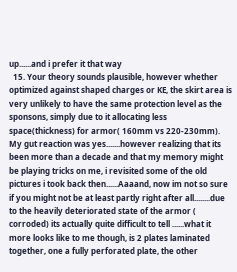up......and i prefer it that way
  15. Your theory sounds plausible, however whether optimized against shaped charges or KE, the skirt area is very unlikely to have the same protection level as the sponsons, simply due to it allocating less space(thickness) for armor( 160mm vs 220-230mm). My gut reaction was yes.......however realizing that its been more than a decade and that my memory might be playing tricks on me, i revisited some of the old pictures i took back then......Aaaand, now im not so sure if you might not be at least partly right after all........due to the heavily deteriorated state of the armor ( corroded) its actually quite difficult to tell ......what it more looks like to me though, is 2 plates laminated together, one a fully perforated plate, the other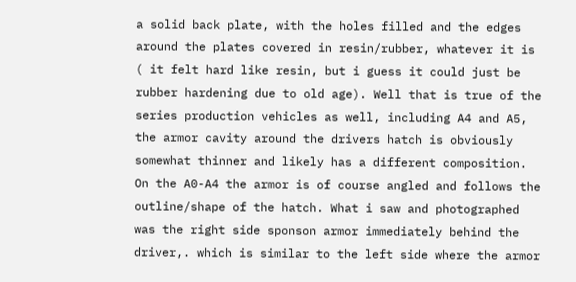a solid back plate, with the holes filled and the edges around the plates covered in resin/rubber, whatever it is ( it felt hard like resin, but i guess it could just be rubber hardening due to old age). Well that is true of the series production vehicles as well, including A4 and A5, the armor cavity around the drivers hatch is obviously somewhat thinner and likely has a different composition. On the A0-A4 the armor is of course angled and follows the outline/shape of the hatch. What i saw and photographed was the right side sponson armor immediately behind the driver,. which is similar to the left side where the armor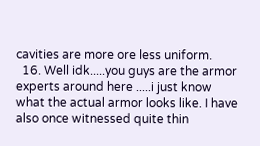cavities are more ore less uniform.
  16. Well idk.....you guys are the armor experts around here .....i just know what the actual armor looks like. I have also once witnessed quite thin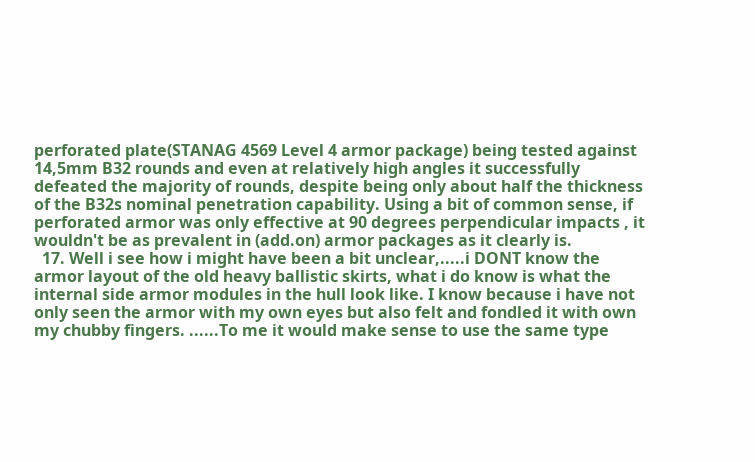perforated plate(STANAG 4569 Level 4 armor package) being tested against 14,5mm B32 rounds and even at relatively high angles it successfully defeated the majority of rounds, despite being only about half the thickness of the B32s nominal penetration capability. Using a bit of common sense, if perforated armor was only effective at 90 degrees perpendicular impacts , it wouldn't be as prevalent in (add.on) armor packages as it clearly is.
  17. Well i see how i might have been a bit unclear,.....i DONT know the armor layout of the old heavy ballistic skirts, what i do know is what the internal side armor modules in the hull look like. I know because i have not only seen the armor with my own eyes but also felt and fondled it with own my chubby fingers. ......To me it would make sense to use the same type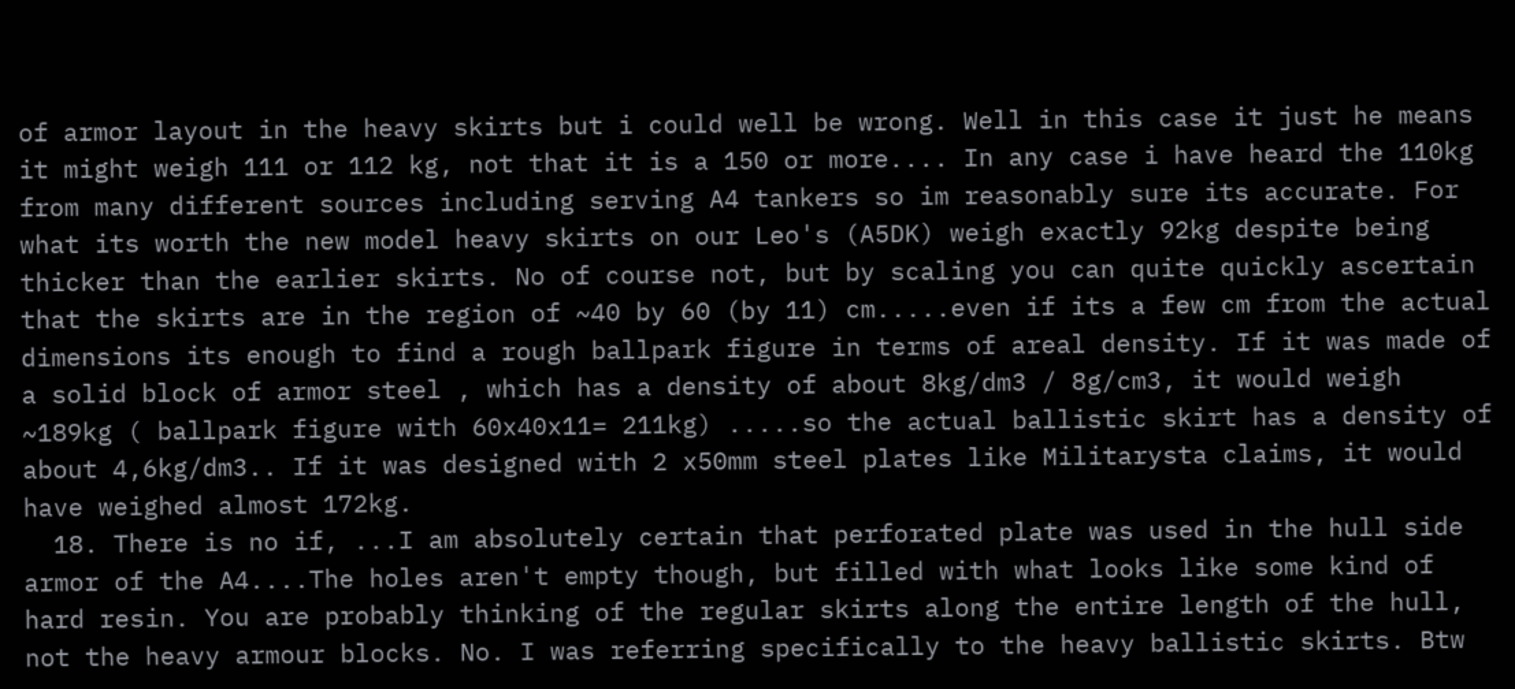of armor layout in the heavy skirts but i could well be wrong. Well in this case it just he means it might weigh 111 or 112 kg, not that it is a 150 or more.... In any case i have heard the 110kg from many different sources including serving A4 tankers so im reasonably sure its accurate. For what its worth the new model heavy skirts on our Leo's (A5DK) weigh exactly 92kg despite being thicker than the earlier skirts. No of course not, but by scaling you can quite quickly ascertain that the skirts are in the region of ~40 by 60 (by 11) cm.....even if its a few cm from the actual dimensions its enough to find a rough ballpark figure in terms of areal density. If it was made of a solid block of armor steel , which has a density of about 8kg/dm3 / 8g/cm3, it would weigh ~189kg ( ballpark figure with 60x40x11= 211kg) .....so the actual ballistic skirt has a density of about 4,6kg/dm3.. If it was designed with 2 x50mm steel plates like Militarysta claims, it would have weighed almost 172kg.
  18. There is no if, ...I am absolutely certain that perforated plate was used in the hull side armor of the A4....The holes aren't empty though, but filled with what looks like some kind of hard resin. You are probably thinking of the regular skirts along the entire length of the hull, not the heavy armour blocks. No. I was referring specifically to the heavy ballistic skirts. Btw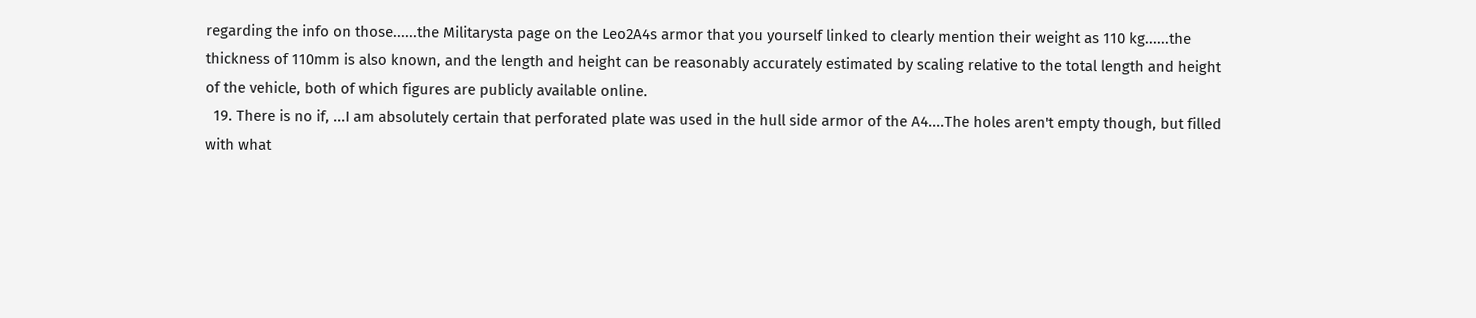regarding the info on those......the Militarysta page on the Leo2A4s armor that you yourself linked to clearly mention their weight as 110 kg......the thickness of 110mm is also known, and the length and height can be reasonably accurately estimated by scaling relative to the total length and height of the vehicle, both of which figures are publicly available online.
  19. There is no if, ...I am absolutely certain that perforated plate was used in the hull side armor of the A4....The holes aren't empty though, but filled with what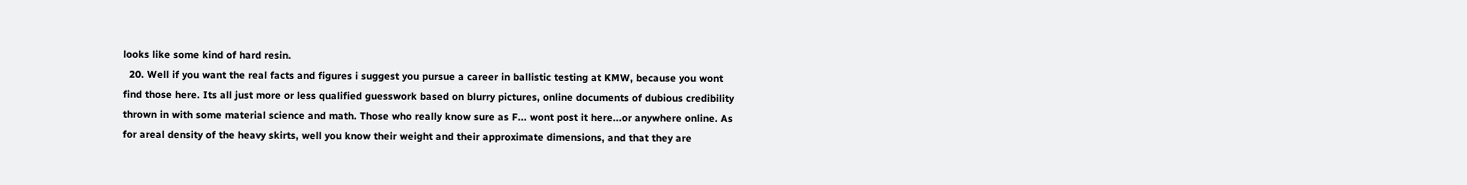looks like some kind of hard resin.
  20. Well if you want the real facts and figures i suggest you pursue a career in ballistic testing at KMW, because you wont find those here. Its all just more or less qualified guesswork based on blurry pictures, online documents of dubious credibility thrown in with some material science and math. Those who really know sure as F... wont post it here...or anywhere online. As for areal density of the heavy skirts, well you know their weight and their approximate dimensions, and that they are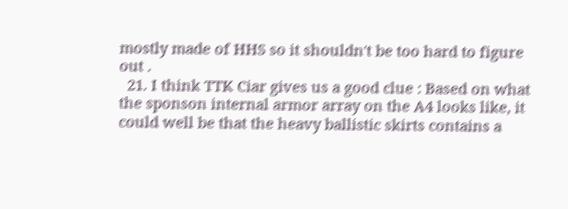mostly made of HHS so it shouldn't be too hard to figure out .
  21. I think TTK Ciar gives us a good clue : Based on what the sponson internal armor array on the A4 looks like, it could well be that the heavy ballistic skirts contains a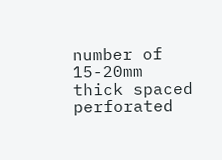number of 15-20mm thick spaced perforated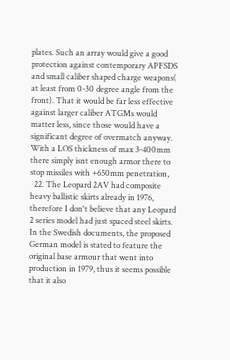plates. Such an array would give a good protection against contemporary APFSDS and small caliber shaped charge weapons( at least from 0-30 degree angle from the front). That it would be far less effective against larger caliber ATGMs would matter less, since those would have a significant degree of overmatch anyway. With a LOS thickness of max 3-400mm there simply isnt enough armor there to stop missiles with +650mm penetration,
  22. The Leopard 2AV had composite heavy ballistic skirts already in 1976, therefore I don't believe that any Leopard 2 series model had just spaced steel skirts. In the Swedish documents, the proposed German model is stated to feature the original base armour that went into production in 1979, thus it seems possible that it also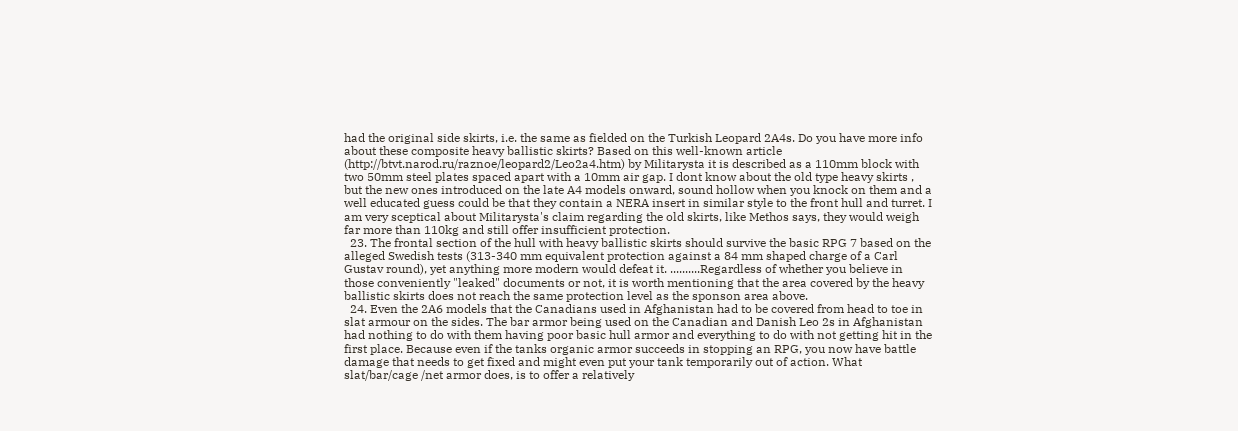had the original side skirts, i.e. the same as fielded on the Turkish Leopard 2A4s. Do you have more info about these composite heavy ballistic skirts? Based on this well-known article (http://btvt.narod.ru/raznoe/leopard2/Leo2a4.htm) by Militarysta it is described as a 110mm block with two 50mm steel plates spaced apart with a 10mm air gap. I dont know about the old type heavy skirts , but the new ones introduced on the late A4 models onward, sound hollow when you knock on them and a well educated guess could be that they contain a NERA insert in similar style to the front hull and turret. I am very sceptical about Militarysta's claim regarding the old skirts, like Methos says, they would weigh far more than 110kg and still offer insufficient protection.
  23. The frontal section of the hull with heavy ballistic skirts should survive the basic RPG 7 based on the alleged Swedish tests (313-340 mm equivalent protection against a 84 mm shaped charge of a Carl Gustav round), yet anything more modern would defeat it. ..........Regardless of whether you believe in those conveniently "leaked" documents or not, it is worth mentioning that the area covered by the heavy ballistic skirts does not reach the same protection level as the sponson area above.
  24. Even the 2A6 models that the Canadians used in Afghanistan had to be covered from head to toe in slat armour on the sides. The bar armor being used on the Canadian and Danish Leo 2s in Afghanistan had nothing to do with them having poor basic hull armor and everything to do with not getting hit in the first place. Because even if the tanks organic armor succeeds in stopping an RPG, you now have battle damage that needs to get fixed and might even put your tank temporarily out of action. What slat/bar/cage /net armor does, is to offer a relatively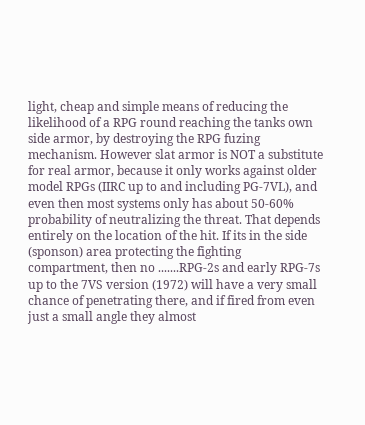light, cheap and simple means of reducing the likelihood of a RPG round reaching the tanks own side armor, by destroying the RPG fuzing mechanism. However slat armor is NOT a substitute for real armor, because it only works against older model RPGs (IIRC up to and including PG-7VL), and even then most systems only has about 50-60% probability of neutralizing the threat. That depends entirely on the location of the hit. If its in the side (sponson) area protecting the fighting compartment, then no .......RPG-2s and early RPG-7s up to the 7VS version (1972) will have a very small chance of penetrating there, and if fired from even just a small angle they almost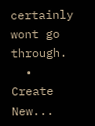certainly wont go through.
  • Create New...